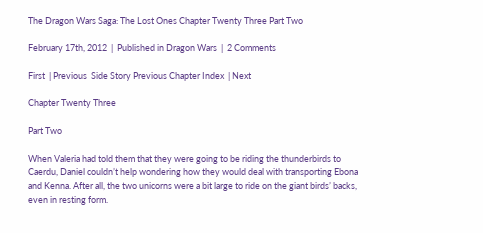The Dragon Wars Saga: The Lost Ones Chapter Twenty Three Part Two

February 17th, 2012  |  Published in Dragon Wars  |  2 Comments

First  | Previous  Side Story Previous Chapter Index  | Next

Chapter Twenty Three

Part Two

When Valeria had told them that they were going to be riding the thunderbirds to Caerdu, Daniel couldn’t help wondering how they would deal with transporting Ebona and Kenna. After all, the two unicorns were a bit large to ride on the giant birds’ backs, even in resting form.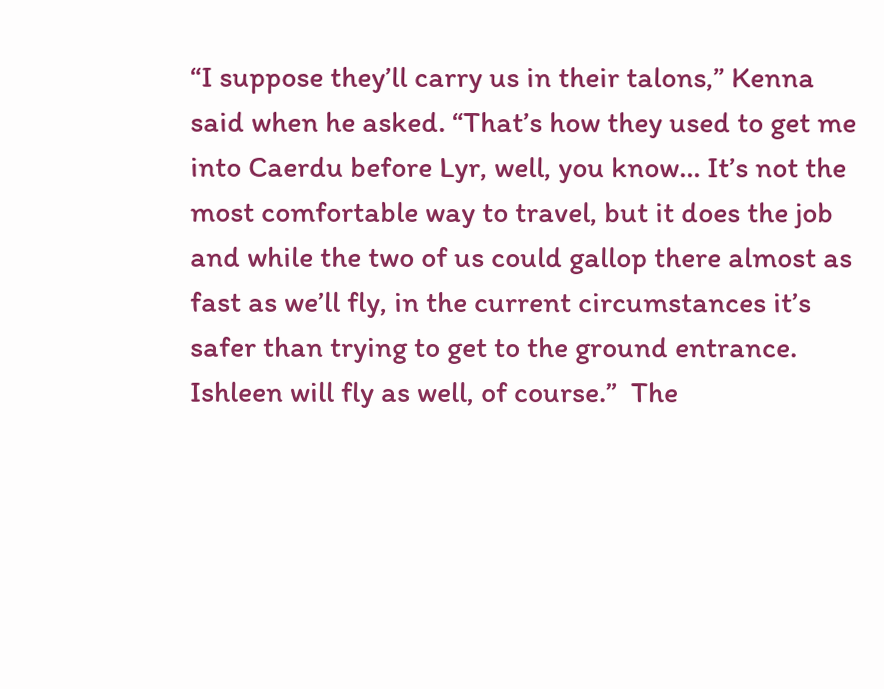“I suppose they’ll carry us in their talons,” Kenna said when he asked. “That’s how they used to get me into Caerdu before Lyr, well, you know… It’s not the most comfortable way to travel, but it does the job and while the two of us could gallop there almost as fast as we’ll fly, in the current circumstances it’s safer than trying to get to the ground entrance. Ishleen will fly as well, of course.”  The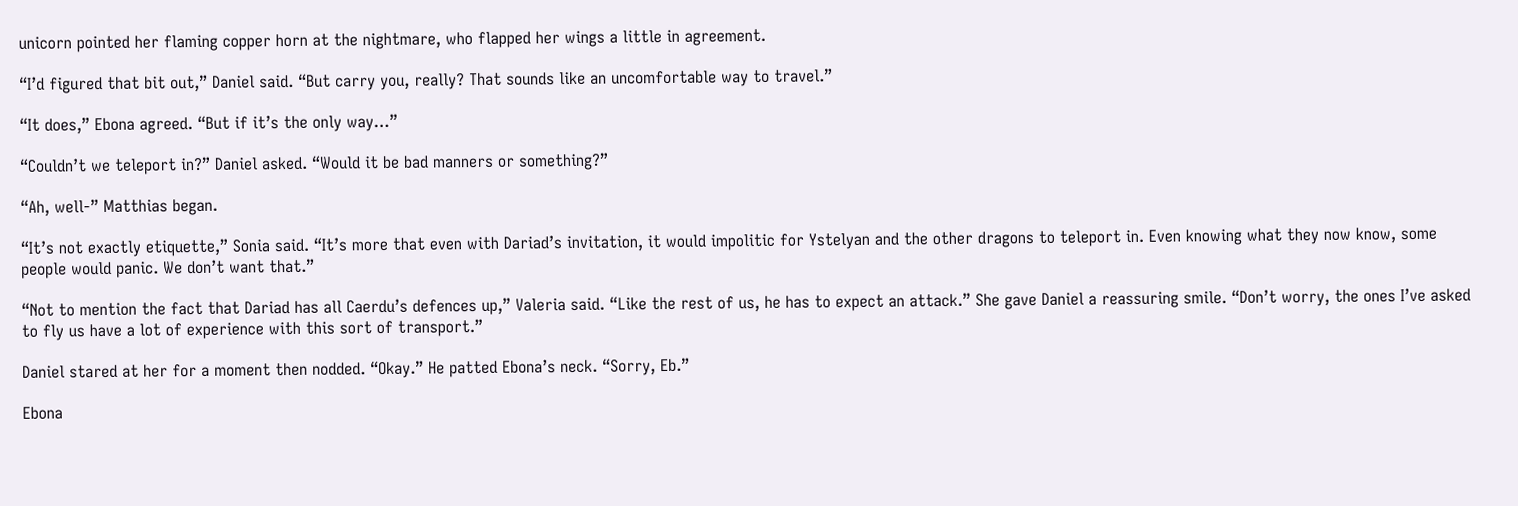unicorn pointed her flaming copper horn at the nightmare, who flapped her wings a little in agreement.

“I’d figured that bit out,” Daniel said. “But carry you, really? That sounds like an uncomfortable way to travel.”

“It does,” Ebona agreed. “But if it’s the only way…”

“Couldn’t we teleport in?” Daniel asked. “Would it be bad manners or something?”

“Ah, well-” Matthias began.

“It’s not exactly etiquette,” Sonia said. “It’s more that even with Dariad’s invitation, it would impolitic for Ystelyan and the other dragons to teleport in. Even knowing what they now know, some people would panic. We don’t want that.”

“Not to mention the fact that Dariad has all Caerdu’s defences up,” Valeria said. “Like the rest of us, he has to expect an attack.” She gave Daniel a reassuring smile. “Don’t worry, the ones I’ve asked to fly us have a lot of experience with this sort of transport.”

Daniel stared at her for a moment then nodded. “Okay.” He patted Ebona’s neck. “Sorry, Eb.”

Ebona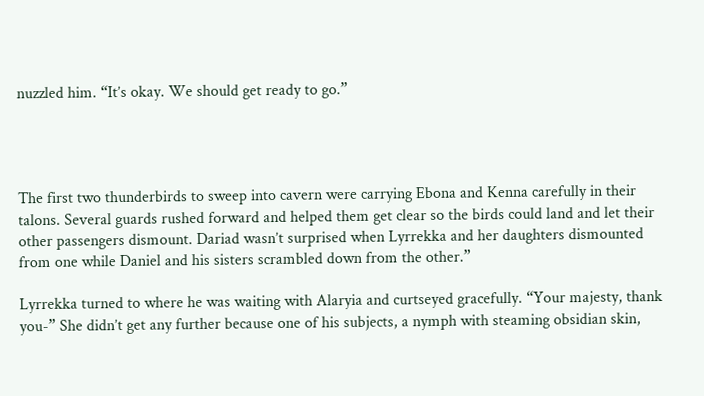nuzzled him. “It’s okay. We should get ready to go.”




The first two thunderbirds to sweep into cavern were carrying Ebona and Kenna carefully in their talons. Several guards rushed forward and helped them get clear so the birds could land and let their other passengers dismount. Dariad wasn’t surprised when Lyrrekka and her daughters dismounted from one while Daniel and his sisters scrambled down from the other.”

Lyrrekka turned to where he was waiting with Alaryia and curtseyed gracefully. “Your majesty, thank you-” She didn’t get any further because one of his subjects, a nymph with steaming obsidian skin,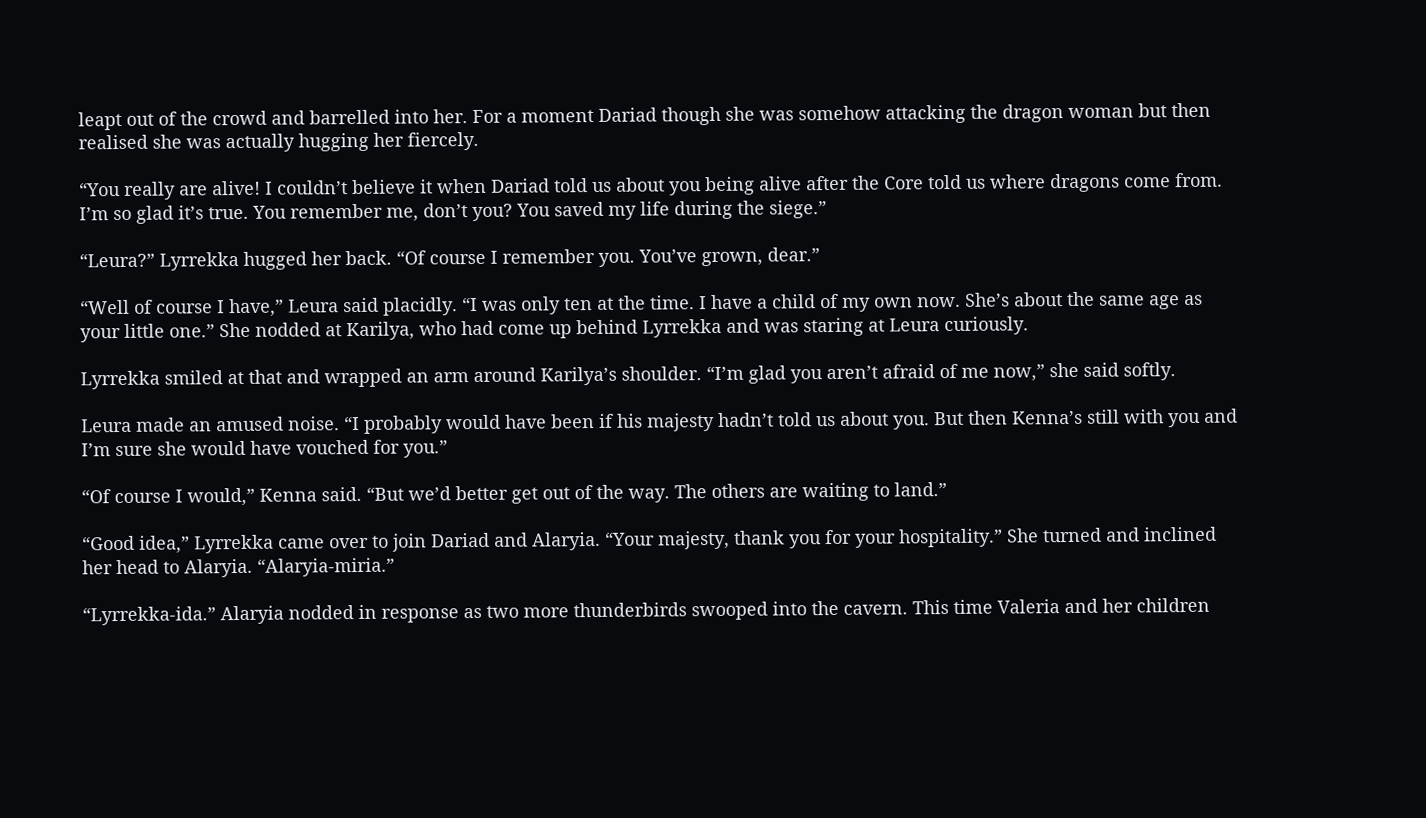leapt out of the crowd and barrelled into her. For a moment Dariad though she was somehow attacking the dragon woman but then realised she was actually hugging her fiercely.

“You really are alive! I couldn’t believe it when Dariad told us about you being alive after the Core told us where dragons come from. I’m so glad it’s true. You remember me, don’t you? You saved my life during the siege.”

“Leura?” Lyrrekka hugged her back. “Of course I remember you. You’ve grown, dear.”

“Well of course I have,” Leura said placidly. “I was only ten at the time. I have a child of my own now. She’s about the same age as your little one.” She nodded at Karilya, who had come up behind Lyrrekka and was staring at Leura curiously.

Lyrrekka smiled at that and wrapped an arm around Karilya’s shoulder. “I’m glad you aren’t afraid of me now,” she said softly.

Leura made an amused noise. “I probably would have been if his majesty hadn’t told us about you. But then Kenna’s still with you and I’m sure she would have vouched for you.”

“Of course I would,” Kenna said. “But we’d better get out of the way. The others are waiting to land.”

“Good idea,” Lyrrekka came over to join Dariad and Alaryia. “Your majesty, thank you for your hospitality.” She turned and inclined her head to Alaryia. “Alaryia-miria.”

“Lyrrekka-ida.” Alaryia nodded in response as two more thunderbirds swooped into the cavern. This time Valeria and her children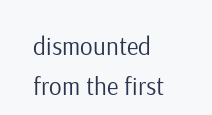dismounted from the first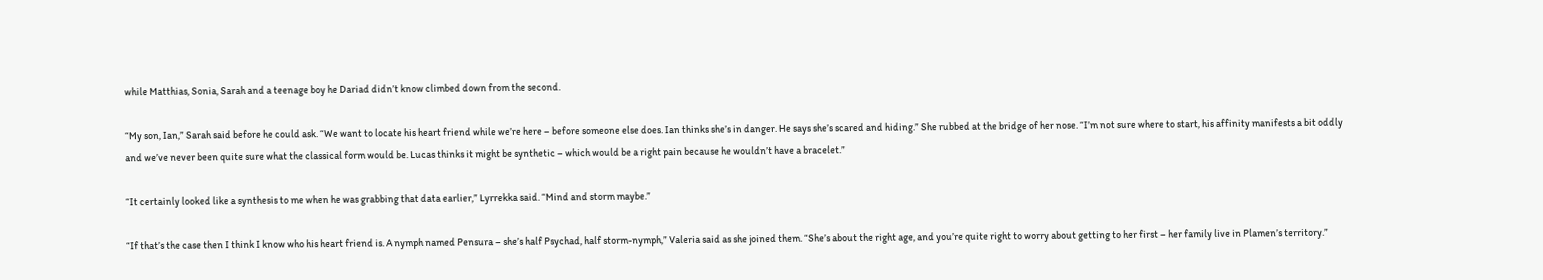while Matthias, Sonia, Sarah and a teenage boy he Dariad didn’t know climbed down from the second.

“My son, Ian,” Sarah said before he could ask. “We want to locate his heart friend while we’re here – before someone else does. Ian thinks she’s in danger. He says she’s scared and hiding.” She rubbed at the bridge of her nose. “I’m not sure where to start, his affinity manifests a bit oddly and we’ve never been quite sure what the classical form would be. Lucas thinks it might be synthetic – which would be a right pain because he wouldn’t have a bracelet.”

“It certainly looked like a synthesis to me when he was grabbing that data earlier,” Lyrrekka said. “Mind and storm maybe.”

“If that’s the case then I think I know who his heart friend is. A nymph named Pensura – she’s half Psychad, half storm-nymph,” Valeria said as she joined them. “She’s about the right age, and you’re quite right to worry about getting to her first – her family live in Plamen’s territory.”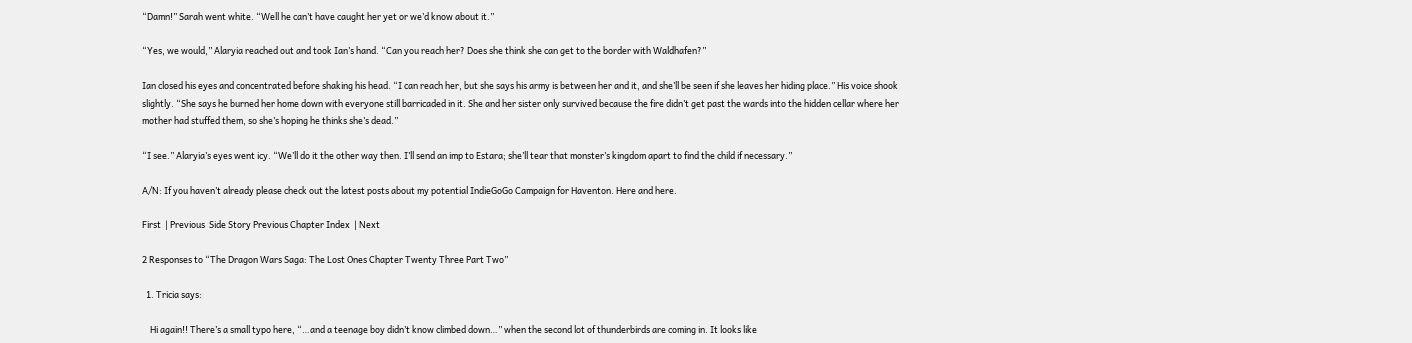“Damn!” Sarah went white. “Well he can’t have caught her yet or we’d know about it.”

“Yes, we would,” Alaryia reached out and took Ian’s hand. “Can you reach her? Does she think she can get to the border with Waldhafen?”

Ian closed his eyes and concentrated before shaking his head. “I can reach her, but she says his army is between her and it, and she’ll be seen if she leaves her hiding place.” His voice shook slightly. “She says he burned her home down with everyone still barricaded in it. She and her sister only survived because the fire didn’t get past the wards into the hidden cellar where her mother had stuffed them, so she’s hoping he thinks she’s dead.”

“I see.” Alaryia’s eyes went icy. “We’ll do it the other way then. I’ll send an imp to Estara; she’ll tear that monster’s kingdom apart to find the child if necessary.”

A/N: If you haven’t already please check out the latest posts about my potential IndieGoGo Campaign for Haventon. Here and here.

First  | Previous  Side Story Previous Chapter Index  | Next

2 Responses to “The Dragon Wars Saga: The Lost Ones Chapter Twenty Three Part Two”

  1. Tricia says:

    Hi again!! There’s a small typo here, “…and a teenage boy didn’t know climbed down…” when the second lot of thunderbirds are coming in. It looks like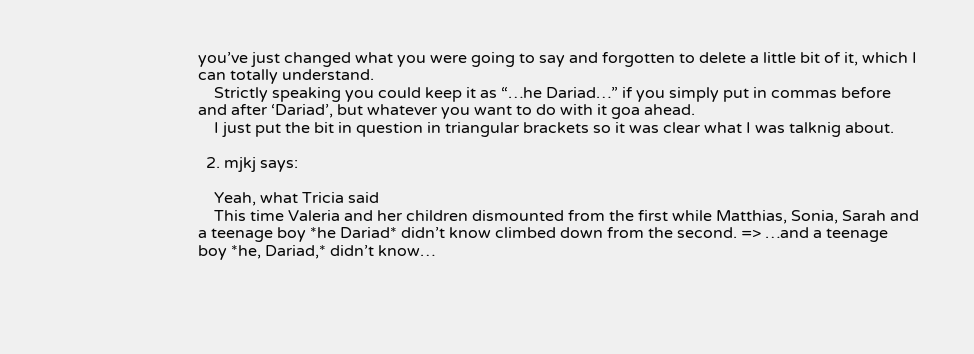you’ve just changed what you were going to say and forgotten to delete a little bit of it, which I can totally understand.
    Strictly speaking you could keep it as “…he Dariad…” if you simply put in commas before and after ‘Dariad’, but whatever you want to do with it goa ahead.
    I just put the bit in question in triangular brackets so it was clear what I was talknig about.

  2. mjkj says:

    Yeah, what Tricia said
    This time Valeria and her children dismounted from the first while Matthias, Sonia, Sarah and a teenage boy *he Dariad* didn’t know climbed down from the second. => …and a teenage boy *he, Dariad,* didn’t know…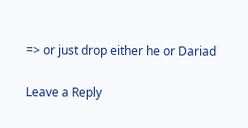=> or just drop either he or Dariad

Leave a Reply